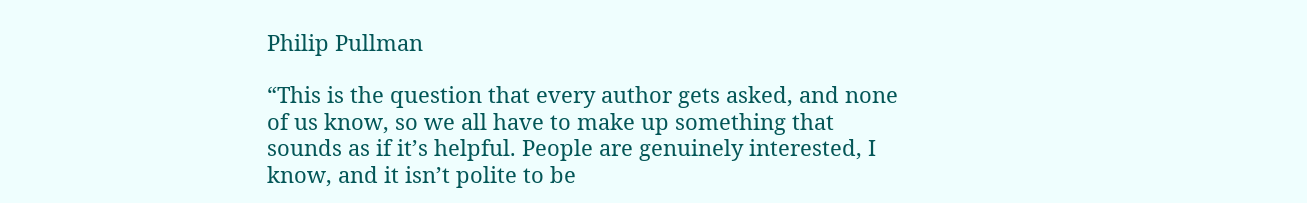Philip Pullman

“This is the question that every author gets asked, and none of us know, so we all have to make up something that sounds as if it’s helpful. People are genuinely interested, I know, and it isn’t polite to be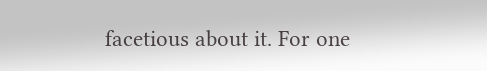facetious about it. For one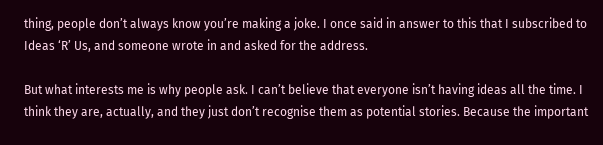thing, people don’t always know you’re making a joke. I once said in answer to this that I subscribed to Ideas ‘R’ Us, and someone wrote in and asked for the address.

But what interests me is why people ask. I can’t believe that everyone isn’t having ideas all the time. I think they are, actually, and they just don’t recognise them as potential stories. Because the important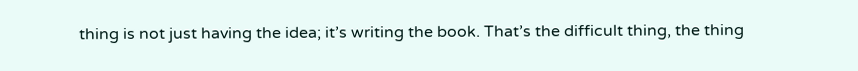thing is not just having the idea; it’s writing the book. That’s the difficult thing, the thing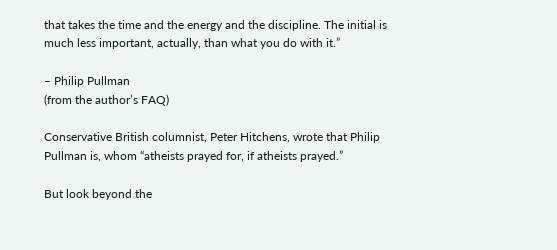that takes the time and the energy and the discipline. The initial is much less important, actually, than what you do with it.”

– Philip Pullman
(from the author’s FAQ)

Conservative British columnist, Peter Hitchens, wrote that Philip Pullman is, whom “atheists prayed for, if atheists prayed.”

But look beyond the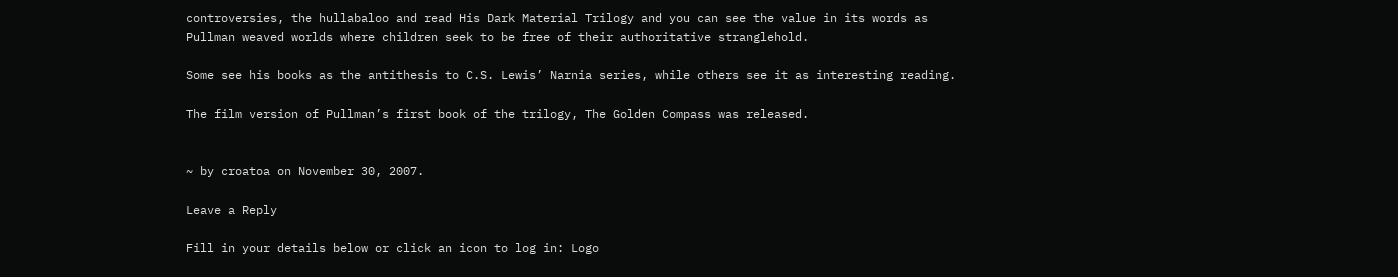controversies, the hullabaloo and read His Dark Material Trilogy and you can see the value in its words as Pullman weaved worlds where children seek to be free of their authoritative stranglehold.

Some see his books as the antithesis to C.S. Lewis’ Narnia series, while others see it as interesting reading.

The film version of Pullman’s first book of the trilogy, The Golden Compass was released.


~ by croatoa on November 30, 2007.

Leave a Reply

Fill in your details below or click an icon to log in: Logo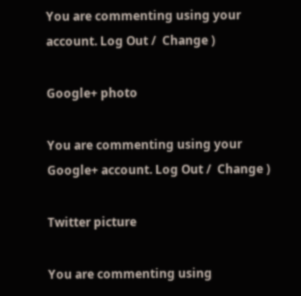You are commenting using your account. Log Out /  Change )

Google+ photo

You are commenting using your Google+ account. Log Out /  Change )

Twitter picture

You are commenting using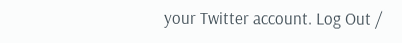your Twitter account. Log Out /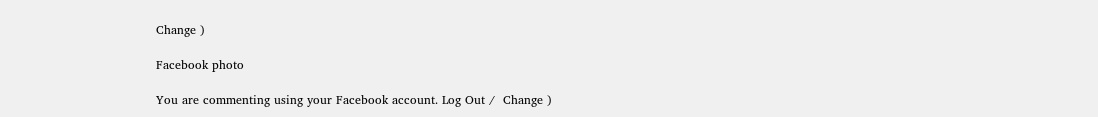Change )

Facebook photo

You are commenting using your Facebook account. Log Out /  Change )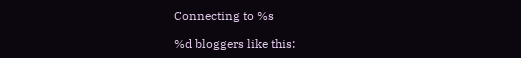Connecting to %s

%d bloggers like this: